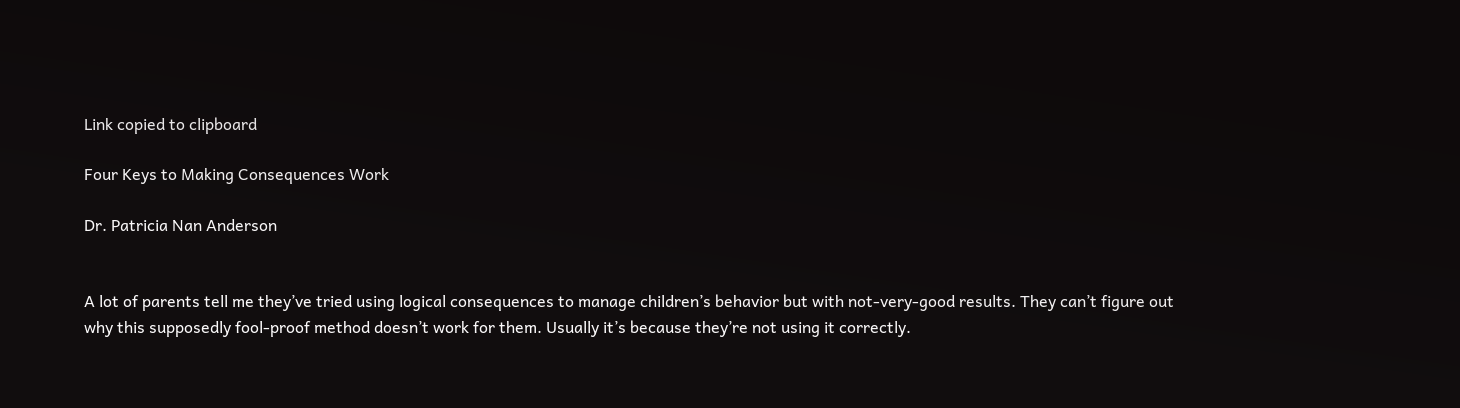Link copied to clipboard

Four Keys to Making Consequences Work

Dr. Patricia Nan Anderson


A lot of parents tell me they’ve tried using logical consequences to manage children’s behavior but with not-very-good results. They can’t figure out why this supposedly fool-proof method doesn’t work for them. Usually it’s because they’re not using it correctly.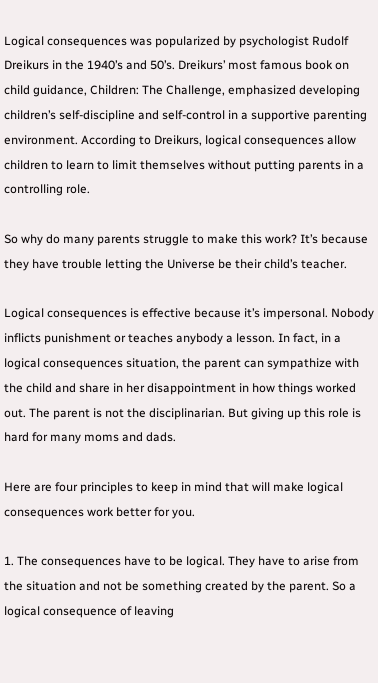Logical consequences was popularized by psychologist Rudolf Dreikurs in the 1940’s and 50’s. Dreikurs’ most famous book on child guidance, Children: The Challenge, emphasized developing children’s self-discipline and self-control in a supportive parenting environment. According to Dreikurs, logical consequences allow children to learn to limit themselves without putting parents in a controlling role.

So why do many parents struggle to make this work? It’s because they have trouble letting the Universe be their child’s teacher.

Logical consequences is effective because it’s impersonal. Nobody inflicts punishment or teaches anybody a lesson. In fact, in a logical consequences situation, the parent can sympathize with the child and share in her disappointment in how things worked out. The parent is not the disciplinarian. But giving up this role is hard for many moms and dads.

Here are four principles to keep in mind that will make logical consequences work better for you.

1. The consequences have to be logical. They have to arise from the situation and not be something created by the parent. So a logical consequence of leaving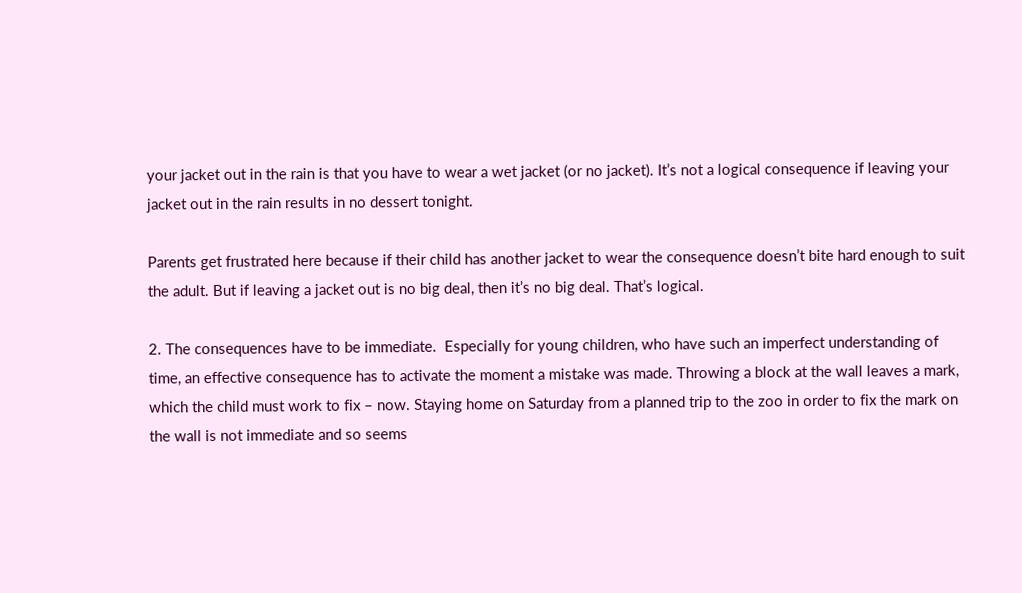your jacket out in the rain is that you have to wear a wet jacket (or no jacket). It’s not a logical consequence if leaving your jacket out in the rain results in no dessert tonight.

Parents get frustrated here because if their child has another jacket to wear the consequence doesn’t bite hard enough to suit the adult. But if leaving a jacket out is no big deal, then it’s no big deal. That’s logical.

2. The consequences have to be immediate.  Especially for young children, who have such an imperfect understanding of time, an effective consequence has to activate the moment a mistake was made. Throwing a block at the wall leaves a mark, which the child must work to fix – now. Staying home on Saturday from a planned trip to the zoo in order to fix the mark on the wall is not immediate and so seems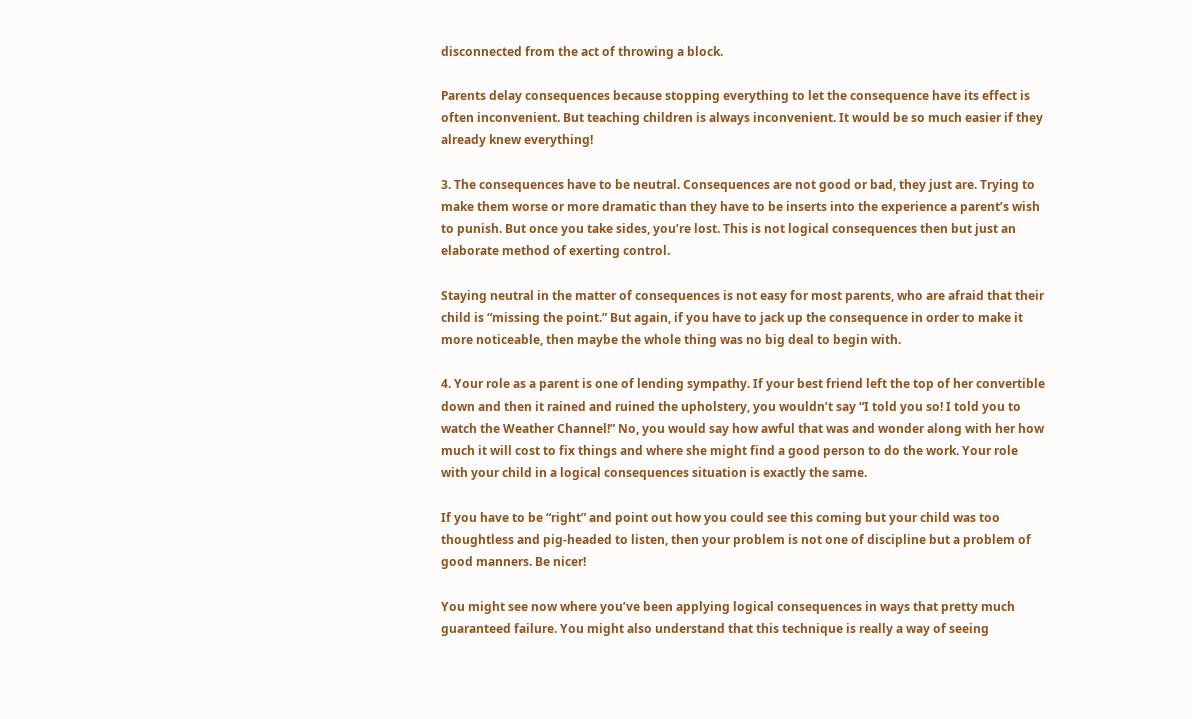disconnected from the act of throwing a block.

Parents delay consequences because stopping everything to let the consequence have its effect is often inconvenient. But teaching children is always inconvenient. It would be so much easier if they already knew everything!

3. The consequences have to be neutral. Consequences are not good or bad, they just are. Trying to make them worse or more dramatic than they have to be inserts into the experience a parent’s wish to punish. But once you take sides, you’re lost. This is not logical consequences then but just an elaborate method of exerting control.

Staying neutral in the matter of consequences is not easy for most parents, who are afraid that their child is “missing the point.” But again, if you have to jack up the consequence in order to make it more noticeable, then maybe the whole thing was no big deal to begin with.

4. Your role as a parent is one of lending sympathy. If your best friend left the top of her convertible down and then it rained and ruined the upholstery, you wouldn’t say “I told you so! I told you to watch the Weather Channel!” No, you would say how awful that was and wonder along with her how much it will cost to fix things and where she might find a good person to do the work. Your role with your child in a logical consequences situation is exactly the same.

If you have to be “right” and point out how you could see this coming but your child was too thoughtless and pig-headed to listen, then your problem is not one of discipline but a problem of good manners. Be nicer!

You might see now where you’ve been applying logical consequences in ways that pretty much guaranteed failure. You might also understand that this technique is really a way of seeing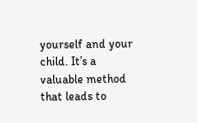yourself and your child. It’s a valuable method that leads to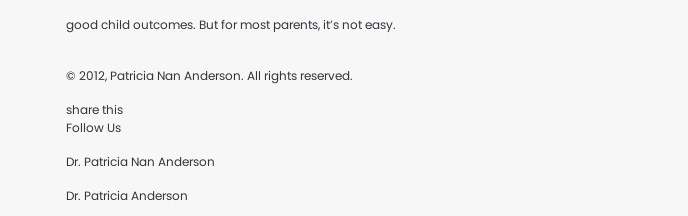good child outcomes. But for most parents, it’s not easy.


© 2012, Patricia Nan Anderson. All rights reserved.

share this
Follow Us

Dr. Patricia Nan Anderson

Dr. Patricia Anderson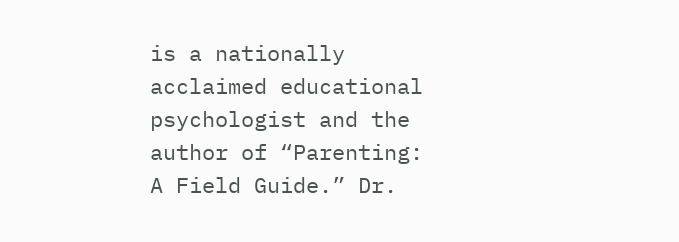is a nationally acclaimed educational psychologist and the author of “Parenting: A Field Guide.” Dr.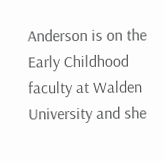Anderson is on the Early Childhood faculty at Walden University and she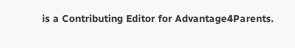is a Contributing Editor for Advantage4Parents.